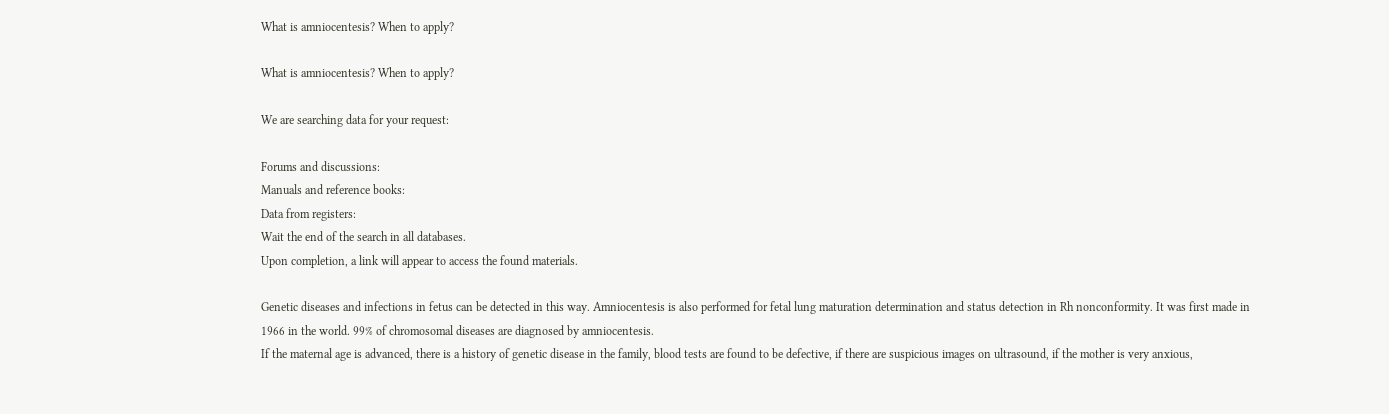What is amniocentesis? When to apply?

What is amniocentesis? When to apply?

We are searching data for your request:

Forums and discussions:
Manuals and reference books:
Data from registers:
Wait the end of the search in all databases.
Upon completion, a link will appear to access the found materials.

Genetic diseases and infections in fetus can be detected in this way. Amniocentesis is also performed for fetal lung maturation determination and status detection in Rh nonconformity. It was first made in 1966 in the world. 99% of chromosomal diseases are diagnosed by amniocentesis.
If the maternal age is advanced, there is a history of genetic disease in the family, blood tests are found to be defective, if there are suspicious images on ultrasound, if the mother is very anxious,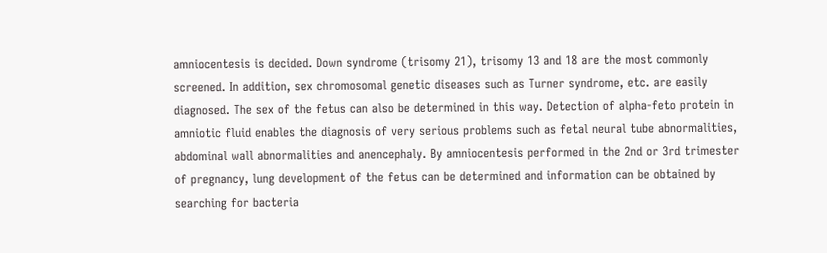amniocentesis is decided. Down syndrome (trisomy 21), trisomy 13 and 18 are the most commonly screened. In addition, sex chromosomal genetic diseases such as Turner syndrome, etc. are easily diagnosed. The sex of the fetus can also be determined in this way. Detection of alpha-feto protein in amniotic fluid enables the diagnosis of very serious problems such as fetal neural tube abnormalities, abdominal wall abnormalities and anencephaly. By amniocentesis performed in the 2nd or 3rd trimester of pregnancy, lung development of the fetus can be determined and information can be obtained by searching for bacteria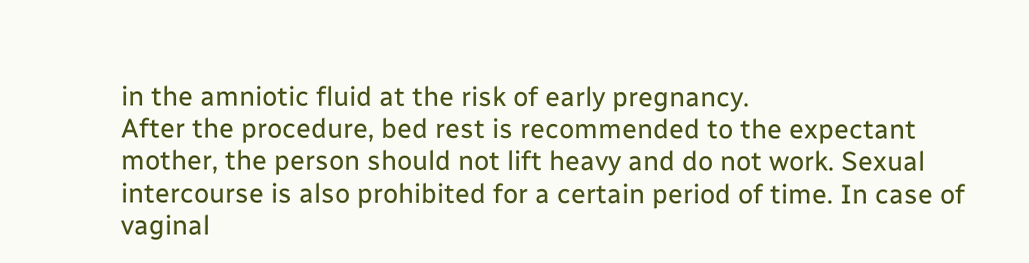in the amniotic fluid at the risk of early pregnancy.
After the procedure, bed rest is recommended to the expectant mother, the person should not lift heavy and do not work. Sexual intercourse is also prohibited for a certain period of time. In case of vaginal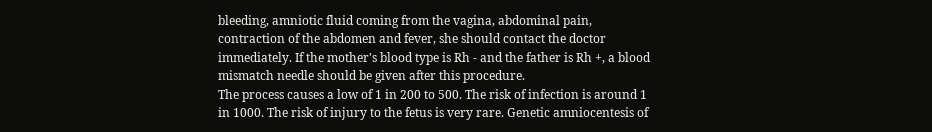bleeding, amniotic fluid coming from the vagina, abdominal pain, contraction of the abdomen and fever, she should contact the doctor immediately. If the mother's blood type is Rh - and the father is Rh +, a blood mismatch needle should be given after this procedure.
The process causes a low of 1 in 200 to 500. The risk of infection is around 1 in 1000. The risk of injury to the fetus is very rare. Genetic amniocentesis of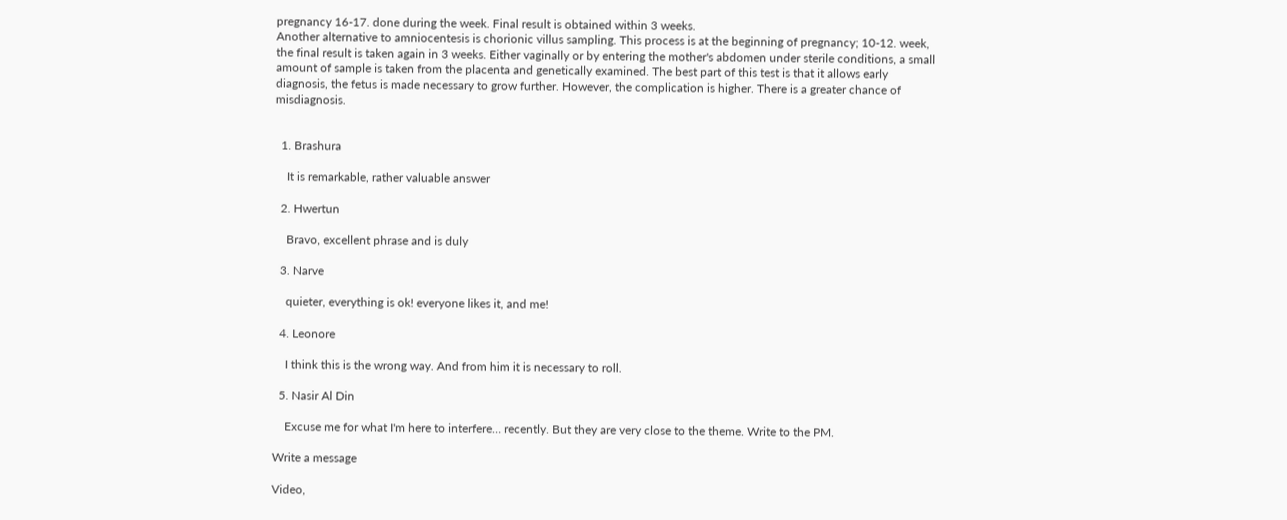pregnancy 16-17. done during the week. Final result is obtained within 3 weeks.
Another alternative to amniocentesis is chorionic villus sampling. This process is at the beginning of pregnancy; 10-12. week, the final result is taken again in 3 weeks. Either vaginally or by entering the mother's abdomen under sterile conditions, a small amount of sample is taken from the placenta and genetically examined. The best part of this test is that it allows early diagnosis, the fetus is made necessary to grow further. However, the complication is higher. There is a greater chance of misdiagnosis.


  1. Brashura

    It is remarkable, rather valuable answer

  2. Hwertun

    Bravo, excellent phrase and is duly

  3. Narve

    quieter, everything is ok! everyone likes it, and me!

  4. Leonore

    I think this is the wrong way. And from him it is necessary to roll.

  5. Nasir Al Din

    Excuse me for what I'm here to interfere… recently. But they are very close to the theme. Write to the PM.

Write a message

Video,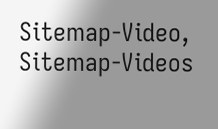Sitemap-Video, Sitemap-Videos